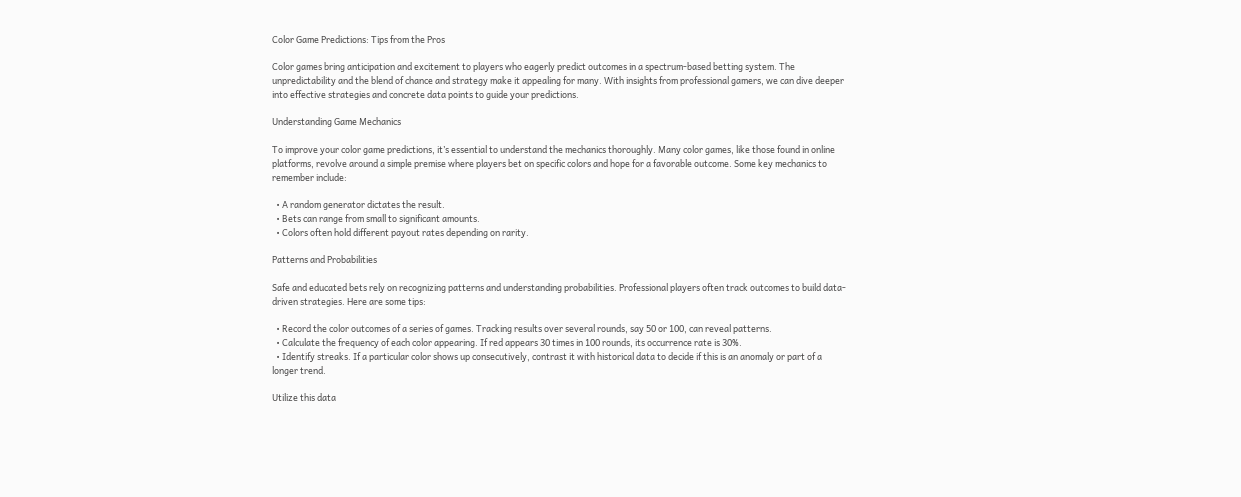Color Game Predictions: Tips from the Pros

Color games bring anticipation and excitement to players who eagerly predict outcomes in a spectrum-based betting system. The unpredictability and the blend of chance and strategy make it appealing for many. With insights from professional gamers, we can dive deeper into effective strategies and concrete data points to guide your predictions.

Understanding Game Mechanics

To improve your color game predictions, it’s essential to understand the mechanics thoroughly. Many color games, like those found in online platforms, revolve around a simple premise where players bet on specific colors and hope for a favorable outcome. Some key mechanics to remember include:

  • A random generator dictates the result.
  • Bets can range from small to significant amounts.
  • Colors often hold different payout rates depending on rarity.

Patterns and Probabilities

Safe and educated bets rely on recognizing patterns and understanding probabilities. Professional players often track outcomes to build data-driven strategies. Here are some tips:

  • Record the color outcomes of a series of games. Tracking results over several rounds, say 50 or 100, can reveal patterns.
  • Calculate the frequency of each color appearing. If red appears 30 times in 100 rounds, its occurrence rate is 30%.
  • Identify streaks. If a particular color shows up consecutively, contrast it with historical data to decide if this is an anomaly or part of a longer trend.

Utilize this data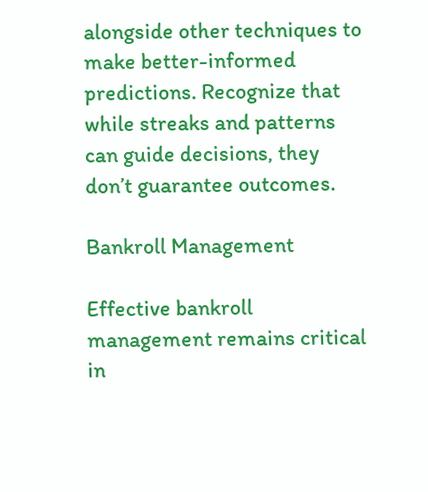alongside other techniques to make better-informed predictions. Recognize that while streaks and patterns can guide decisions, they don’t guarantee outcomes.

Bankroll Management

Effective bankroll management remains critical in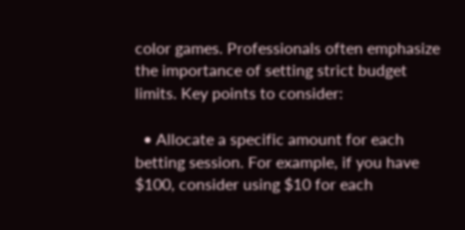color games. Professionals often emphasize the importance of setting strict budget limits. Key points to consider:

  • Allocate a specific amount for each betting session. For example, if you have $100, consider using $10 for each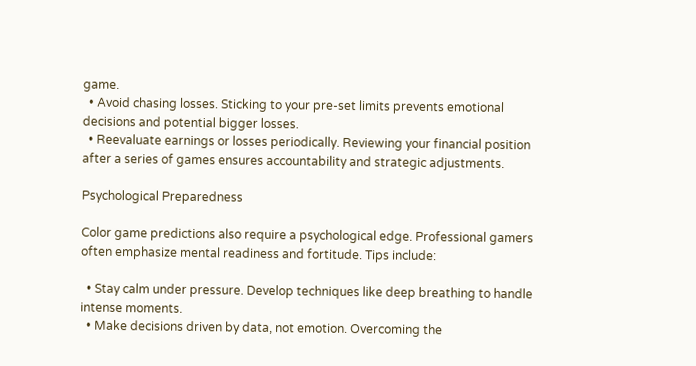game.
  • Avoid chasing losses. Sticking to your pre-set limits prevents emotional decisions and potential bigger losses.
  • Reevaluate earnings or losses periodically. Reviewing your financial position after a series of games ensures accountability and strategic adjustments.

Psychological Preparedness

Color game predictions also require a psychological edge. Professional gamers often emphasize mental readiness and fortitude. Tips include:

  • Stay calm under pressure. Develop techniques like deep breathing to handle intense moments.
  • Make decisions driven by data, not emotion. Overcoming the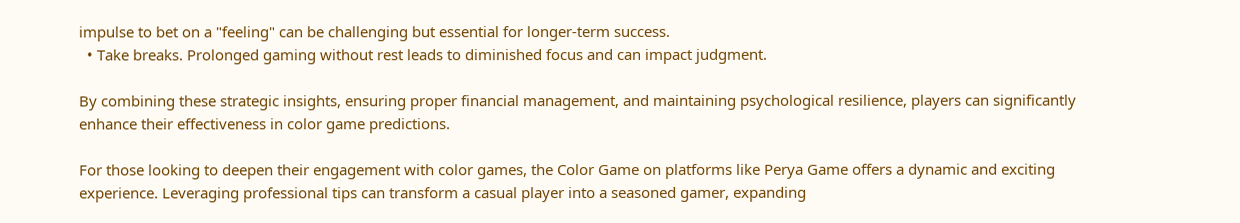impulse to bet on a "feeling" can be challenging but essential for longer-term success.
  • Take breaks. Prolonged gaming without rest leads to diminished focus and can impact judgment.

By combining these strategic insights, ensuring proper financial management, and maintaining psychological resilience, players can significantly enhance their effectiveness in color game predictions.

For those looking to deepen their engagement with color games, the Color Game on platforms like Perya Game offers a dynamic and exciting experience. Leveraging professional tips can transform a casual player into a seasoned gamer, expanding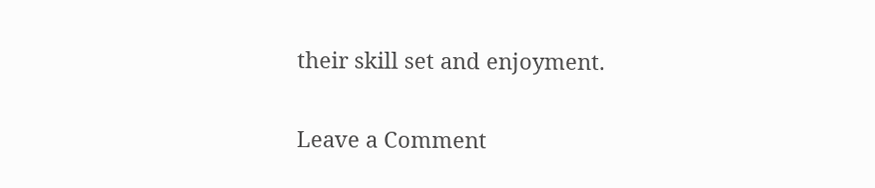their skill set and enjoyment.

Leave a Comment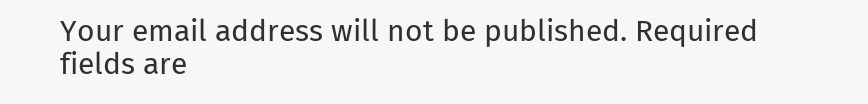Your email address will not be published. Required fields are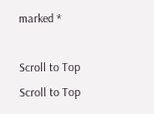marked *

Scroll to Top
Scroll to Top